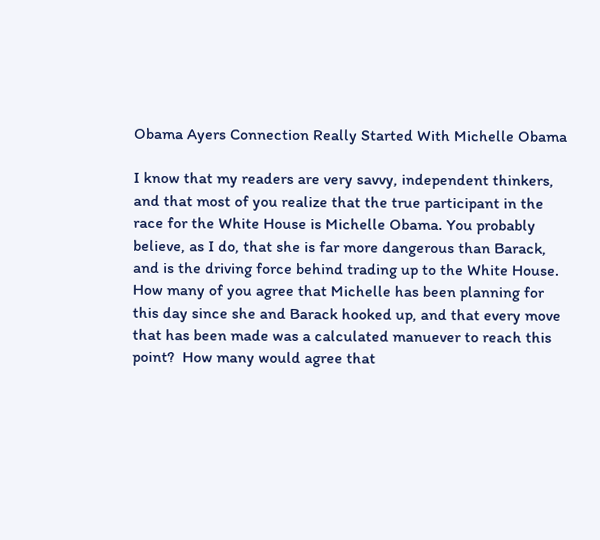Obama Ayers Connection Really Started With Michelle Obama

I know that my readers are very savvy, independent thinkers, and that most of you realize that the true participant in the race for the White House is Michelle Obama. You probably believe, as I do, that she is far more dangerous than Barack, and is the driving force behind trading up to the White House.  How many of you agree that Michelle has been planning for this day since she and Barack hooked up, and that every move that has been made was a calculated manuever to reach this point?  How many would agree that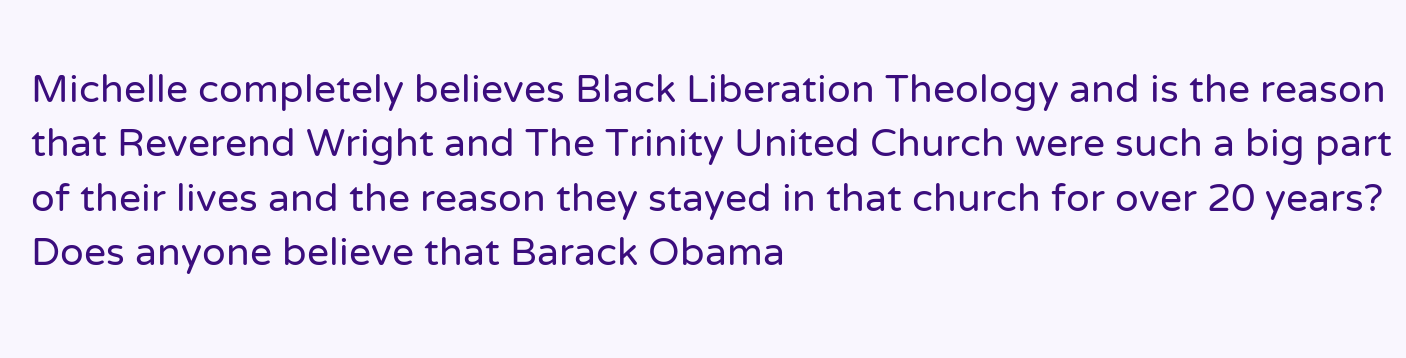Michelle completely believes Black Liberation Theology and is the reason that Reverend Wright and The Trinity United Church were such a big part of their lives and the reason they stayed in that church for over 20 years?  Does anyone believe that Barack Obama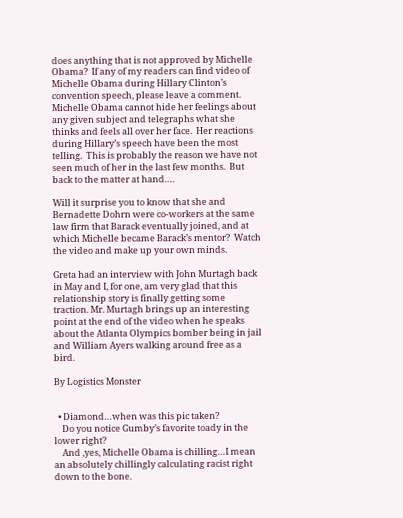does anything that is not approved by Michelle Obama?  If any of my readers can find video of Michelle Obama during Hillary Clinton’s convention speech, please leave a comment.  Michelle Obama cannot hide her feelings about any given subject and telegraphs what she thinks and feels all over her face.  Her reactions during Hillary’s speech have been the most telling.  This is probably the reason we have not seen much of her in the last few months.  But back to the matter at hand….

Will it surprise you to know that she and Bernadette Dohrn were co-workers at the same law firm that Barack eventually joined, and at which Michelle became Barack’s mentor?  Watch the video and make up your own minds.

Greta had an interview with John Murtagh back in May and I, for one, am very glad that this relationship story is finally getting some traction. Mr. Murtagh brings up an interesting point at the end of the video when he speaks about the Atlanta Olympics bomber being in jail and William Ayers walking around free as a bird.

By Logistics Monster


  • Diamond…when was this pic taken?
    Do you notice Gumby’s favorite toady in the lower right?
    And ,yes, Michelle Obama is chilling…I mean an absolutely chillingly calculating racist right down to the bone.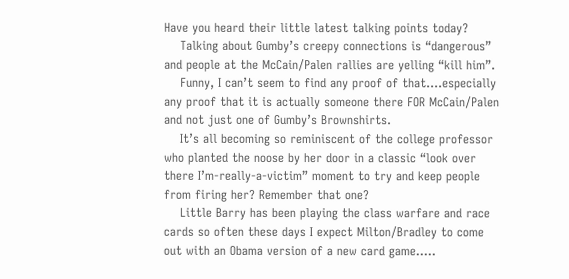Have you heard their little latest talking points today?
    Talking about Gumby’s creepy connections is “dangerous” and people at the McCain/Palen rallies are yelling “kill him”.
    Funny, I can’t seem to find any proof of that….especially any proof that it is actually someone there FOR McCain/Palen and not just one of Gumby’s Brownshirts.
    It’s all becoming so reminiscent of the college professor who planted the noose by her door in a classic “look over there I’m-really-a-victim” moment to try and keep people from firing her? Remember that one?
    Little Barry has been playing the class warfare and race cards so often these days I expect Milton/Bradley to come out with an Obama version of a new card game…..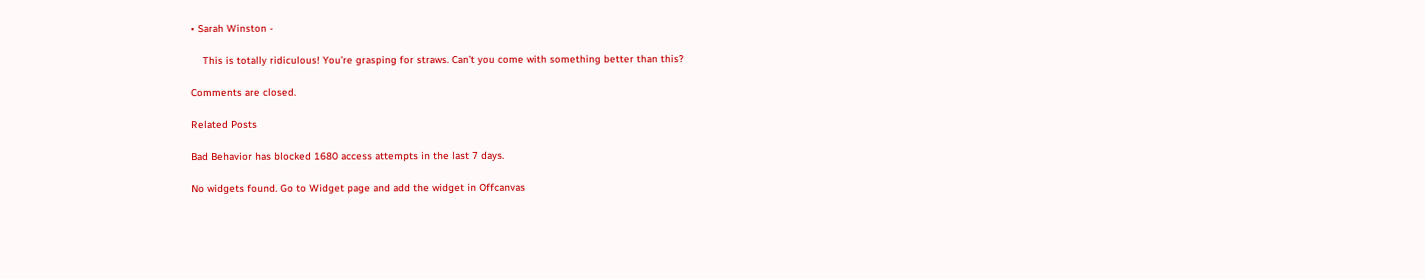• Sarah Winston -

    This is totally ridiculous! You’re grasping for straws. Can’t you come with something better than this?

Comments are closed.

Related Posts

Bad Behavior has blocked 1680 access attempts in the last 7 days.

No widgets found. Go to Widget page and add the widget in Offcanvas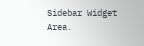Sidebar Widget Area.